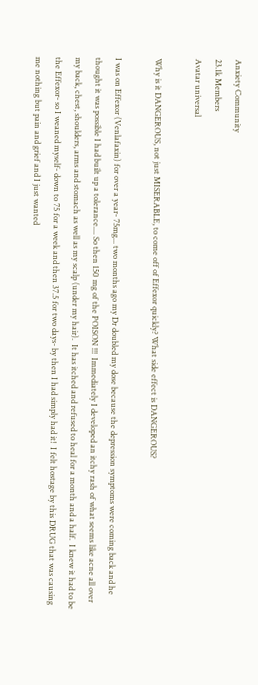Anxiety Community
23.1k Members
Avatar universal

Why is it DANGEROUS, not just MISERABLE, to come off of Effexor quickly? What side effect is DANGEROUS?

I was on Effexor (Venlafaxin) for over a year- 75mg... two months ago my Dr doubled my dose because the depression symptoms were coming back and he thought it was possible I had built up a tolerance.... So then 150 mg of the POISON !!!  Immediately I developed an itchy rash of what seems like acne all over my back, chest, shoulders, arms and stomach as well as my scalp (under my hair).  It has itched and refused to heal for a month and a half.  I knew it had to be the Effexor- so I weaned myself- down to 75 for a week and then 37.5 for two days- by then I had simply had it!  I felt hostage by this DRUG that was causing me nothing but pain and grief and I just wanted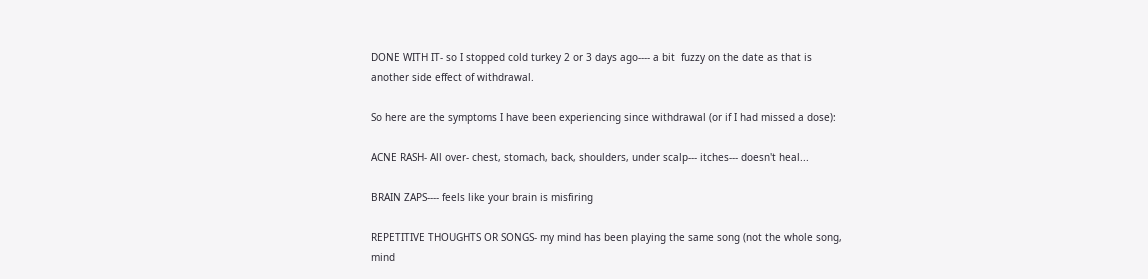DONE WITH IT- so I stopped cold turkey 2 or 3 days ago---- a bit  fuzzy on the date as that is another side effect of withdrawal.

So here are the symptoms I have been experiencing since withdrawal (or if I had missed a dose):

ACNE RASH- All over- chest, stomach, back, shoulders, under scalp--- itches--- doesn't heal...

BRAIN ZAPS---- feels like your brain is misfiring

REPETITIVE THOUGHTS OR SONGS- my mind has been playing the same song (not the whole song, mind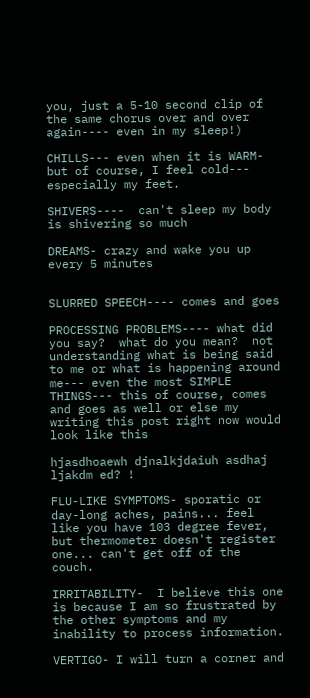you, just a 5-10 second clip of the same chorus over and over again---- even in my sleep!)

CHILLS--- even when it is WARM- but of course, I feel cold--- especially my feet.

SHIVERS----  can't sleep my body is shivering so much

DREAMS- crazy and wake you up every 5 minutes


SLURRED SPEECH---- comes and goes

PROCESSING PROBLEMS---- what did you say?  what do you mean?  not understanding what is being said to me or what is happening around me--- even the most SIMPLE THINGS--- this of course, comes and goes as well or else my writing this post right now would look like this

hjasdhoaewh djnalkjdaiuh asdhaj  ljakdm ed? !

FLU-LIKE SYMPTOMS- sporatic or day-long aches, pains... feel like you have 103 degree fever, but thermometer doesn't register one... can't get off of the couch.

IRRITABILITY-  I believe this one is because I am so frustrated by the other symptoms and my inability to process information.

VERTIGO- I will turn a corner and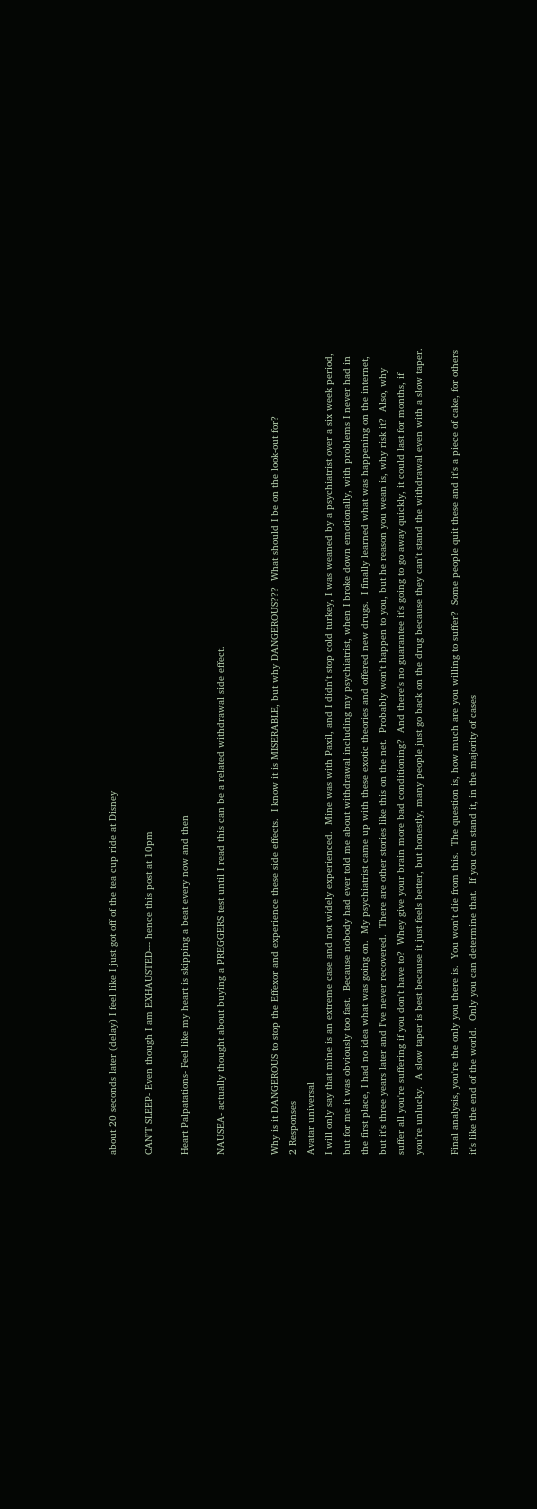about 20 seconds later (delay) I feel like I just got off of the tea cup ride at Disney

CAN'T SLEEP- Even though I am EXHAUSTED--- hence this post at 10pm

Heart Palpatations- Feel like my heart is skipping a beat every now and then

NAUSEA- actually thought about buying a PREGGERS test until I read this can be a related withdrawal side effect.


Why is it DANGEROUS to stop the Effexor and experience these side effects.  I know it is MISERABLE, but why DANGEROUS???  What should I be on the look-out for?
2 Responses
Avatar universal
I will only say that mine is an extreme case and not widely experienced.  Mine was with Paxil, and I didn't stop cold turkey, I was weaned by a psychiatrist over a six week period, but for me it was obviously too fast.  Because nobody had ever told me about withdrawal including my psychiatrist, when I broke down emotionally, with problems I never had in the first place, I had no idea what was going on.  My psychiatrist came up with these exotic theories and offered new drugs.  I finally learned what was happening on the internet, but it's three years later and I've never recovered.  There are other stories like this on the net.  Probably won't happen to you, but he reason you wean is, why risk it?  Also, why suffer all you're suffering if you don't have to?  Whey give your brain more bad conditioning?  And there's no guarantee it's going to go away quickly, it could last for months, if you're unlucky.  A slow taper is best because it just feels better, but honestly, many people just go back on the drug because they can't stand the withdrawal even with a slow taper.

Final analysis, you're the only you there is.  You won't die from this.  The question is, how much are you willing to suffer?  Some people quit these and it's a piece of cake, for others it's like the end of the world.  Only you can determine that.  If you can stand it, in the majority of cases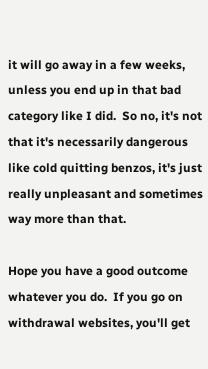it will go away in a few weeks, unless you end up in that bad category like I did.  So no, it's not that it's necessarily dangerous like cold quitting benzos, it's just really unpleasant and sometimes way more than that.

Hope you have a good outcome whatever you do.  If you go on withdrawal websites, you'll get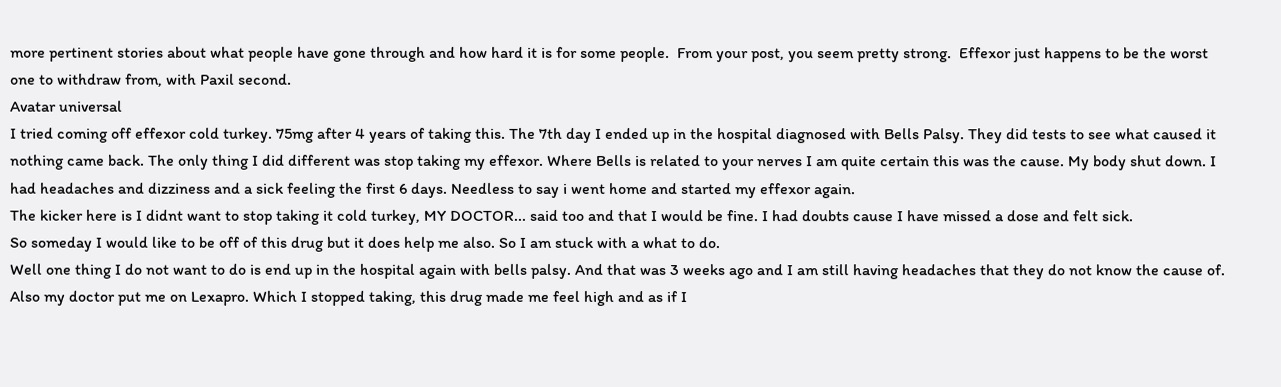more pertinent stories about what people have gone through and how hard it is for some people.  From your post, you seem pretty strong.  Effexor just happens to be the worst one to withdraw from, with Paxil second.
Avatar universal
I tried coming off effexor cold turkey. 75mg after 4 years of taking this. The 7th day I ended up in the hospital diagnosed with Bells Palsy. They did tests to see what caused it nothing came back. The only thing I did different was stop taking my effexor. Where Bells is related to your nerves I am quite certain this was the cause. My body shut down. I had headaches and dizziness and a sick feeling the first 6 days. Needless to say i went home and started my effexor again.
The kicker here is I didnt want to stop taking it cold turkey, MY DOCTOR... said too and that I would be fine. I had doubts cause I have missed a dose and felt sick.
So someday I would like to be off of this drug but it does help me also. So I am stuck with a what to do.
Well one thing I do not want to do is end up in the hospital again with bells palsy. And that was 3 weeks ago and I am still having headaches that they do not know the cause of.
Also my doctor put me on Lexapro. Which I stopped taking, this drug made me feel high and as if I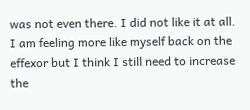was not even there. I did not like it at all.
I am feeling more like myself back on the effexor but I think I still need to increase the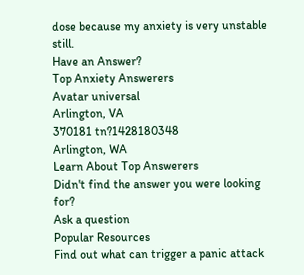dose because my anxiety is very unstable still.
Have an Answer?
Top Anxiety Answerers
Avatar universal
Arlington, VA
370181 tn?1428180348
Arlington, WA
Learn About Top Answerers
Didn't find the answer you were looking for?
Ask a question
Popular Resources
Find out what can trigger a panic attack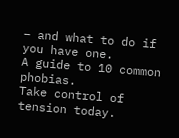– and what to do if you have one.
A guide to 10 common phobias.
Take control of tension today.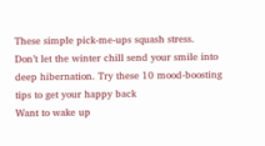These simple pick-me-ups squash stress.
Don’t let the winter chill send your smile into deep hibernation. Try these 10 mood-boosting tips to get your happy back
Want to wake up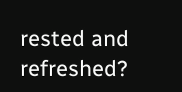rested and refreshed?